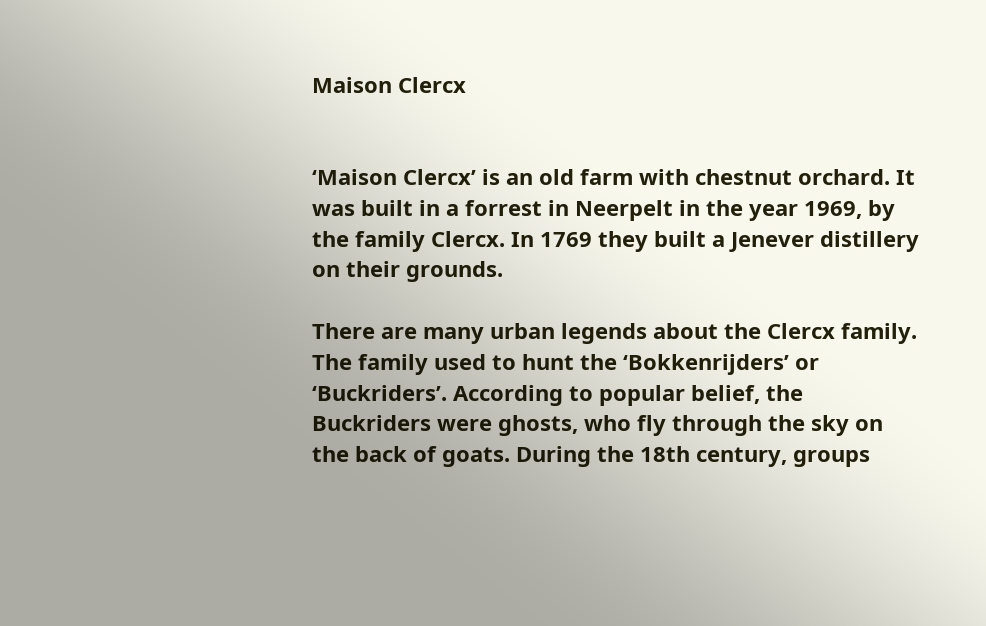Maison Clercx


‘Maison Clercx’ is an old farm with chestnut orchard. It was built in a forrest in Neerpelt in the year 1969, by the family Clercx. In 1769 they built a Jenever distillery on their grounds.

There are many urban legends about the Clercx family. The family used to hunt the ‘Bokkenrijders’ or ‘Buckriders’. According to popular belief, the Buckriders were ghosts, who fly through the sky on the back of goats. During the 18th century, groups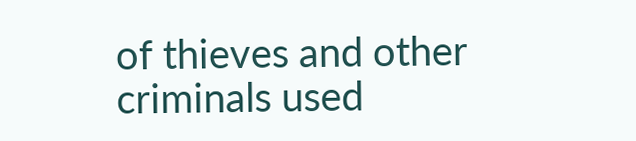of thieves and other criminals used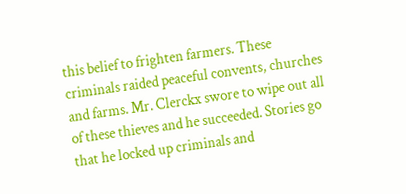this belief to frighten farmers. These criminals raided peaceful convents, churches and farms. Mr. Clerckx swore to wipe out all of these thieves and he succeeded. Stories go that he locked up criminals and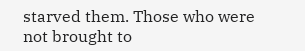starved them. Those who were not brought to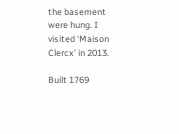the basement were hung. I visited ‘Maison Clercx’ in 2013.

Built 1769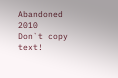Abandoned 2010
Don`t copy text!